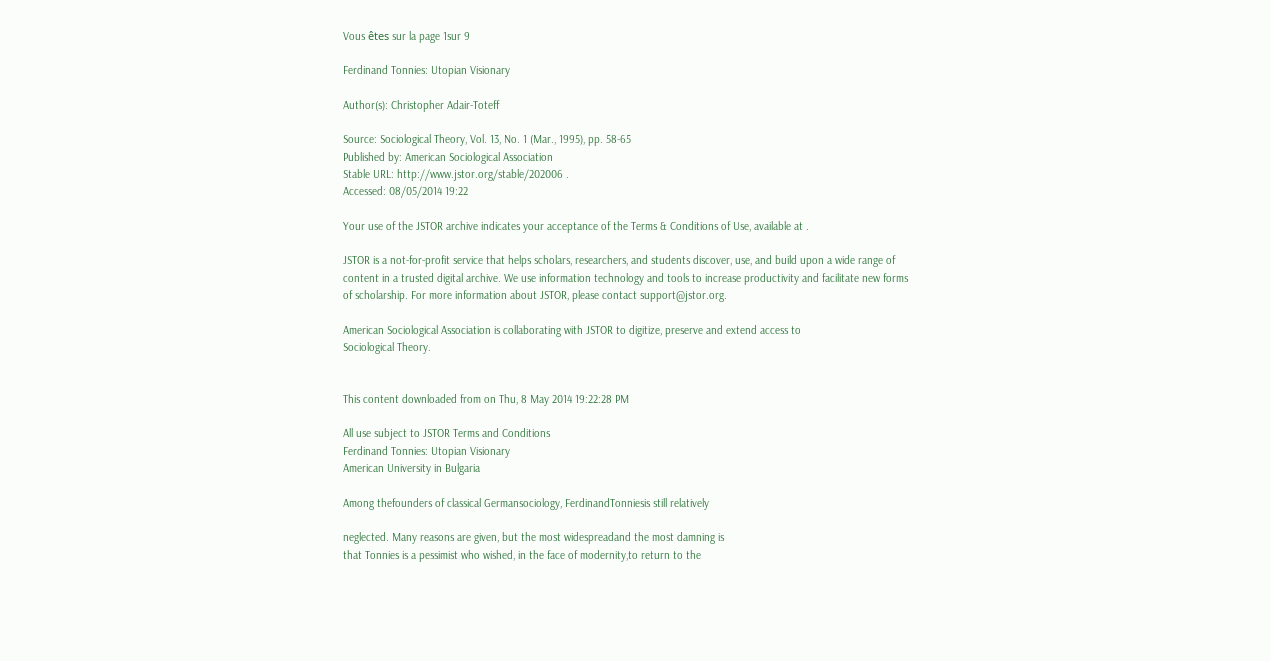Vous êtes sur la page 1sur 9

Ferdinand Tonnies: Utopian Visionary

Author(s): Christopher Adair-Toteff

Source: Sociological Theory, Vol. 13, No. 1 (Mar., 1995), pp. 58-65
Published by: American Sociological Association
Stable URL: http://www.jstor.org/stable/202006 .
Accessed: 08/05/2014 19:22

Your use of the JSTOR archive indicates your acceptance of the Terms & Conditions of Use, available at .

JSTOR is a not-for-profit service that helps scholars, researchers, and students discover, use, and build upon a wide range of
content in a trusted digital archive. We use information technology and tools to increase productivity and facilitate new forms
of scholarship. For more information about JSTOR, please contact support@jstor.org.

American Sociological Association is collaborating with JSTOR to digitize, preserve and extend access to
Sociological Theory.


This content downloaded from on Thu, 8 May 2014 19:22:28 PM

All use subject to JSTOR Terms and Conditions
Ferdinand Tonnies: Utopian Visionary
American University in Bulgaria

Among thefounders of classical Germansociology, FerdinandTonniesis still relatively

neglected. Many reasons are given, but the most widespreadand the most damning is
that Tonnies is a pessimist who wished, in the face of modernity,to return to the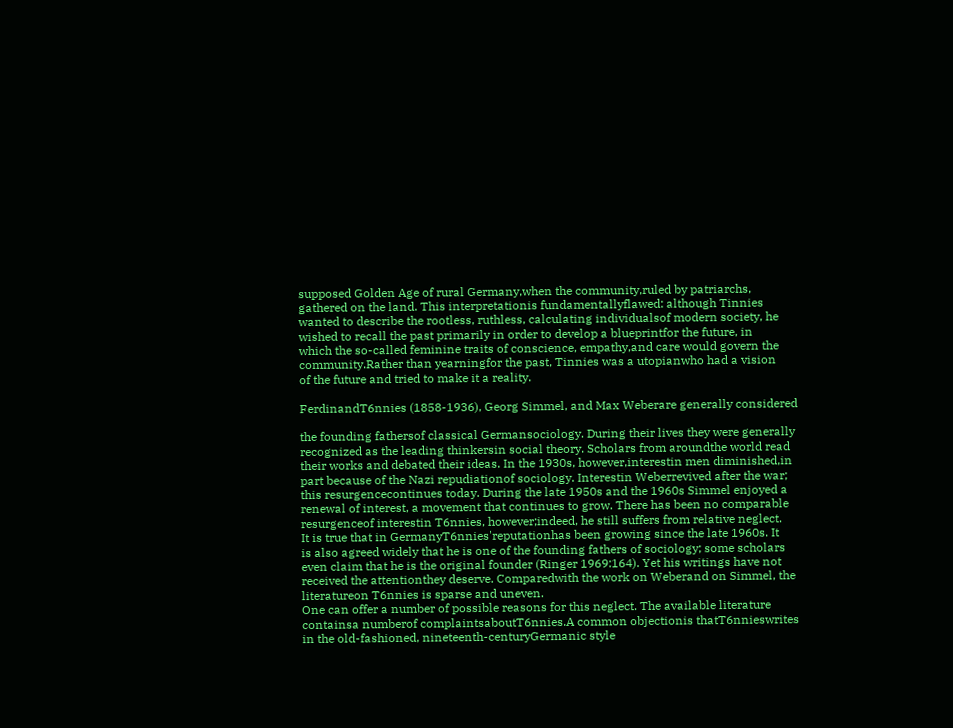supposed Golden Age of rural Germany,when the community,ruled by patriarchs,
gathered on the land. This interpretationis fundamentallyflawed: although Tinnies
wanted to describe the rootless, ruthless, calculating individualsof modern society, he
wished to recall the past primarily in order to develop a blueprintfor the future, in
which the so-called feminine traits of conscience, empathy,and care would govern the
community.Rather than yearningfor the past, Tinnies was a utopianwho had a vision
of the future and tried to make it a reality.

FerdinandT6nnies (1858-1936), Georg Simmel, and Max Weberare generally considered

the founding fathersof classical Germansociology. During their lives they were generally
recognized as the leading thinkersin social theory. Scholars from aroundthe world read
their works and debated their ideas. In the 1930s, however,interestin men diminished,in
part because of the Nazi repudiationof sociology. Interestin Weberrevived after the war;
this resurgencecontinues today. During the late 1950s and the 1960s Simmel enjoyed a
renewal of interest, a movement that continues to grow. There has been no comparable
resurgenceof interestin T6nnies, however;indeed, he still suffers from relative neglect.
It is true that in GermanyT6nnies'reputationhas been growing since the late 1960s. It
is also agreed widely that he is one of the founding fathers of sociology; some scholars
even claim that he is the original founder (Ringer 1969:164). Yet his writings have not
received the attentionthey deserve. Comparedwith the work on Weberand on Simmel, the
literatureon T6nnies is sparse and uneven.
One can offer a number of possible reasons for this neglect. The available literature
containsa numberof complaintsaboutT6nnies.A common objectionis thatT6nnieswrites
in the old-fashioned, nineteenth-centuryGermanic style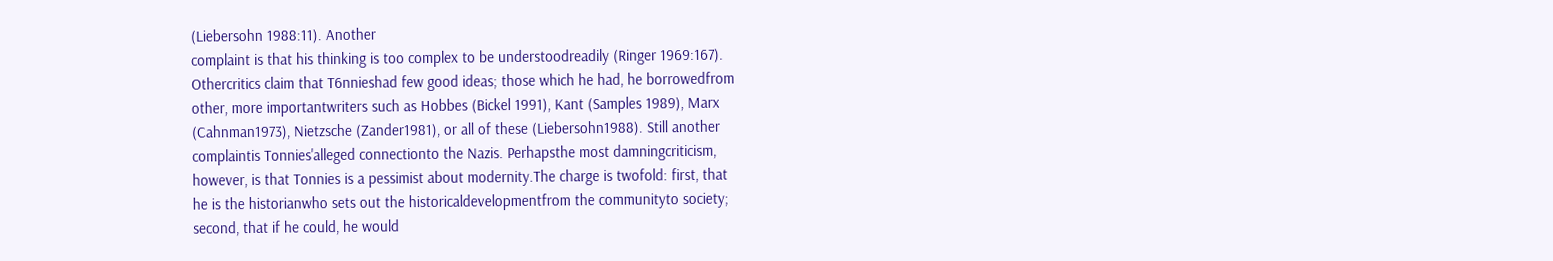(Liebersohn 1988:11). Another
complaint is that his thinking is too complex to be understoodreadily (Ringer 1969:167).
Othercritics claim that T6nnieshad few good ideas; those which he had, he borrowedfrom
other, more importantwriters such as Hobbes (Bickel 1991), Kant (Samples 1989), Marx
(Cahnman1973), Nietzsche (Zander1981), or all of these (Liebersohn1988). Still another
complaintis Tonnies'alleged connectionto the Nazis. Perhapsthe most damningcriticism,
however, is that Tonnies is a pessimist about modernity.The charge is twofold: first, that
he is the historianwho sets out the historicaldevelopmentfrom the communityto society;
second, that if he could, he would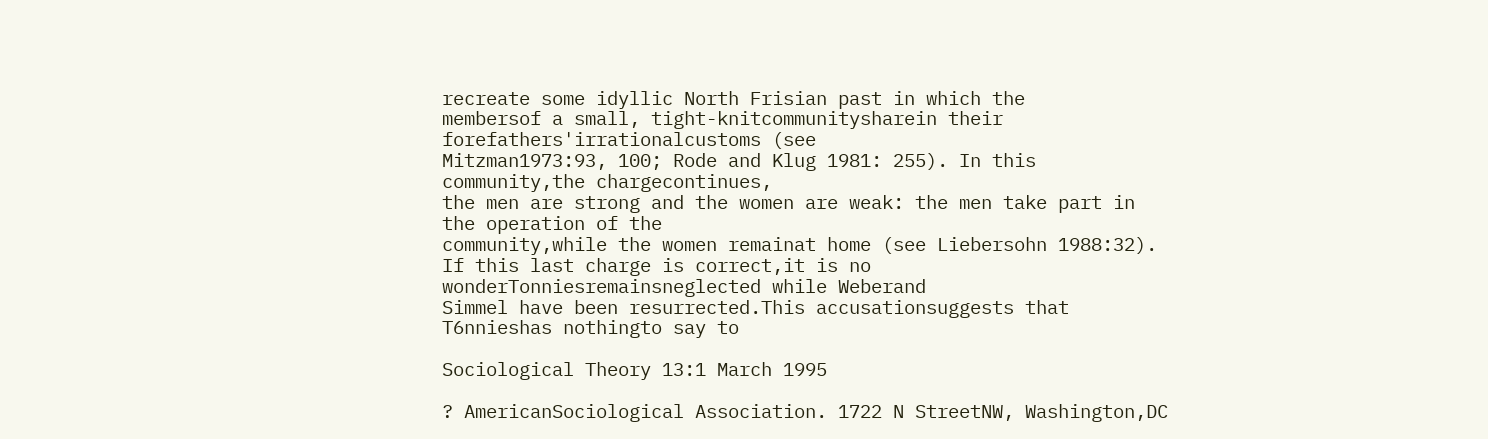recreate some idyllic North Frisian past in which the
membersof a small, tight-knitcommunitysharein their forefathers'irrationalcustoms (see
Mitzman1973:93, 100; Rode and Klug 1981: 255). In this community,the chargecontinues,
the men are strong and the women are weak: the men take part in the operation of the
community,while the women remainat home (see Liebersohn 1988:32).
If this last charge is correct,it is no wonderTonniesremainsneglected while Weberand
Simmel have been resurrected.This accusationsuggests that T6nnieshas nothingto say to

Sociological Theory 13:1 March 1995

? AmericanSociological Association. 1722 N StreetNW, Washington,DC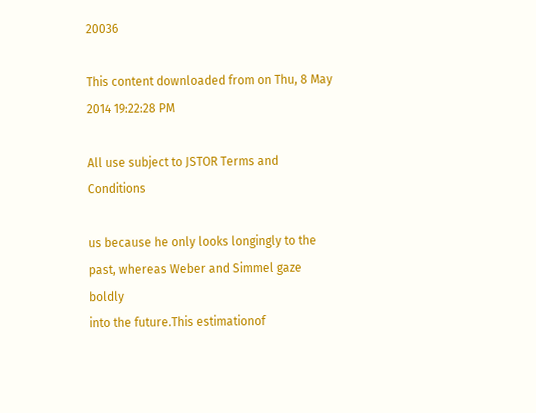20036

This content downloaded from on Thu, 8 May 2014 19:22:28 PM

All use subject to JSTOR Terms and Conditions

us because he only looks longingly to the past, whereas Weber and Simmel gaze boldly
into the future.This estimationof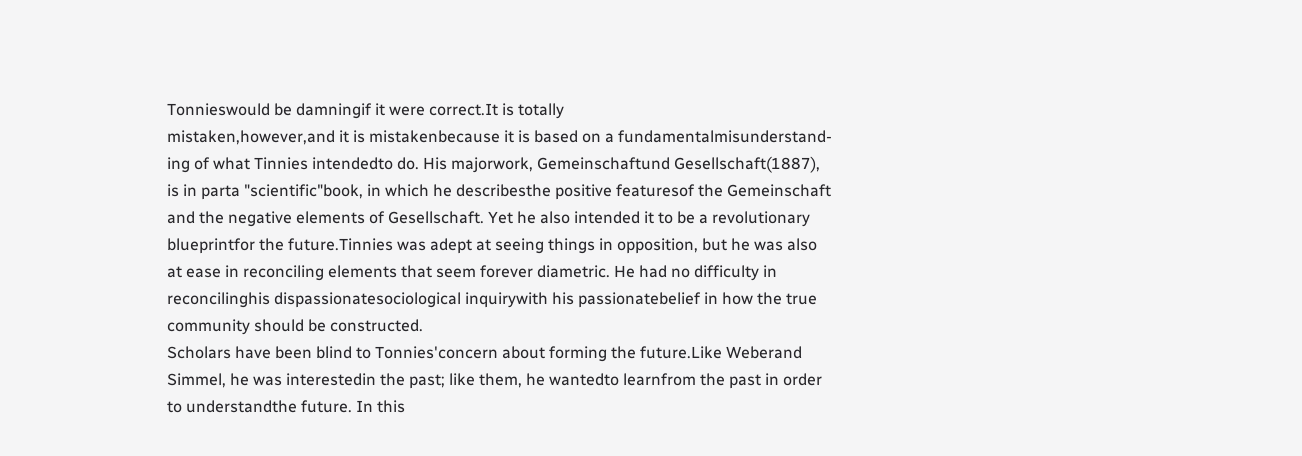Tonnieswould be damningif it were correct.It is totally
mistaken,however,and it is mistakenbecause it is based on a fundamentalmisunderstand-
ing of what Tinnies intendedto do. His majorwork, Gemeinschaftund Gesellschaft(1887),
is in parta "scientific"book, in which he describesthe positive featuresof the Gemeinschaft
and the negative elements of Gesellschaft. Yet he also intended it to be a revolutionary
blueprintfor the future.Tinnies was adept at seeing things in opposition, but he was also
at ease in reconciling elements that seem forever diametric. He had no difficulty in
reconcilinghis dispassionatesociological inquirywith his passionatebelief in how the true
community should be constructed.
Scholars have been blind to Tonnies'concern about forming the future.Like Weberand
Simmel, he was interestedin the past; like them, he wantedto learnfrom the past in order
to understandthe future. In this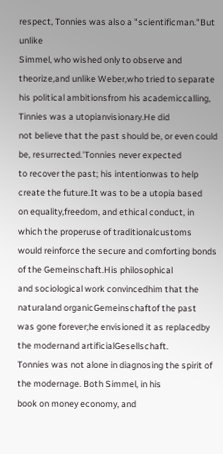respect, Tonnies was also a "scientificman."But unlike
Simmel, who wished only to observe and theorize,and unlike Weber,who tried to separate
his political ambitionsfrom his academiccalling, Tinnies was a utopianvisionary.He did
not believe that the past should be, or even could be, resurrected.'Tonnies never expected
to recover the past; his intentionwas to help create the future.It was to be a utopia based
on equality,freedom, and ethical conduct, in which the properuse of traditionalcustoms
would reinforce the secure and comforting bonds of the Gemeinschaft.His philosophical
and sociological work convincedhim that the naturaland organicGemeinschaftof the past
was gone forever;he envisioned it as replacedby the modernand artificialGesellschaft.
Tonnies was not alone in diagnosing the spirit of the modernage. Both Simmel, in his
book on money economy, and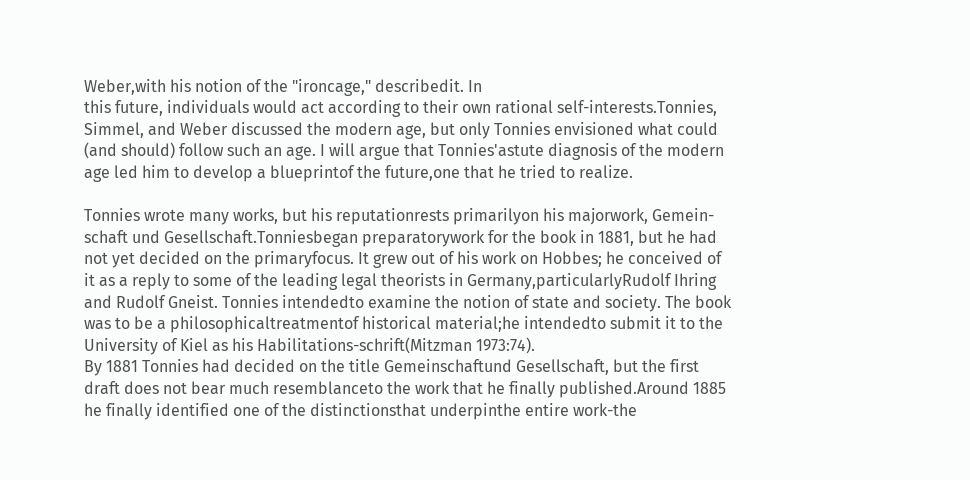Weber,with his notion of the "ironcage," describedit. In
this future, individuals would act according to their own rational self-interests.Tonnies,
Simmel, and Weber discussed the modern age, but only Tonnies envisioned what could
(and should) follow such an age. I will argue that Tonnies'astute diagnosis of the modern
age led him to develop a blueprintof the future,one that he tried to realize.

Tonnies wrote many works, but his reputationrests primarilyon his majorwork, Gemein-
schaft und Gesellschaft.Tonniesbegan preparatorywork for the book in 1881, but he had
not yet decided on the primaryfocus. It grew out of his work on Hobbes; he conceived of
it as a reply to some of the leading legal theorists in Germany,particularlyRudolf Ihring
and Rudolf Gneist. Tonnies intendedto examine the notion of state and society. The book
was to be a philosophicaltreatmentof historical material;he intendedto submit it to the
University of Kiel as his Habilitations-schrift(Mitzman 1973:74).
By 1881 Tonnies had decided on the title Gemeinschaftund Gesellschaft, but the first
draft does not bear much resemblanceto the work that he finally published.Around 1885
he finally identified one of the distinctionsthat underpinthe entire work-the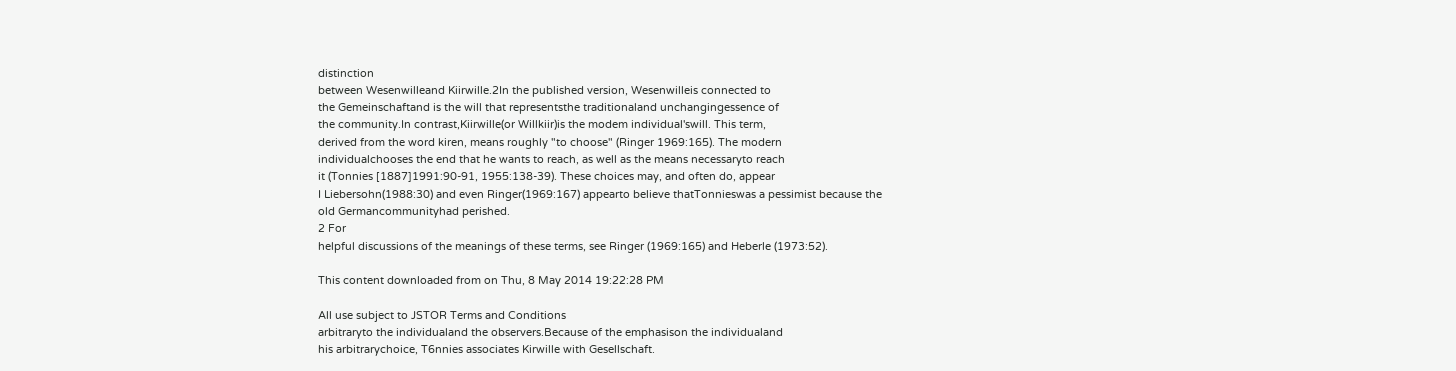distinction
between Wesenwilleand Kiirwille.2In the published version, Wesenwilleis connected to
the Gemeinschaftand is the will that representsthe traditionaland unchangingessence of
the community.In contrast,Kiirwille(or Willkiir)is the modem individual'swill. This term,
derived from the word kiren, means roughly "to choose" (Ringer 1969:165). The modern
individualchooses the end that he wants to reach, as well as the means necessaryto reach
it (Tonnies [1887]1991:90-91, 1955:138-39). These choices may, and often do, appear
I Liebersohn(1988:30) and even Ringer(1969:167) appearto believe thatTonnieswas a pessimist because the
old Germancommunityhad perished.
2 For
helpful discussions of the meanings of these terms, see Ringer (1969:165) and Heberle (1973:52).

This content downloaded from on Thu, 8 May 2014 19:22:28 PM

All use subject to JSTOR Terms and Conditions
arbitraryto the individualand the observers.Because of the emphasison the individualand
his arbitrarychoice, T6nnies associates Kirwille with Gesellschaft.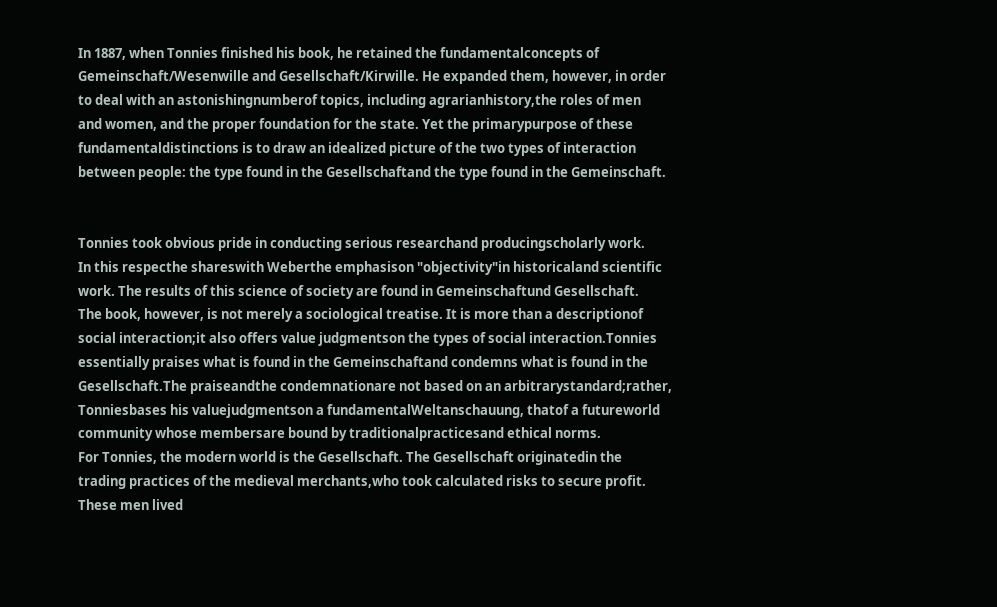In 1887, when Tonnies finished his book, he retained the fundamentalconcepts of
Gemeinschaft/Wesenwille and Gesellschaft/Kirwille. He expanded them, however, in order
to deal with an astonishingnumberof topics, including agrarianhistory,the roles of men
and women, and the proper foundation for the state. Yet the primarypurpose of these
fundamentaldistinctions is to draw an idealized picture of the two types of interaction
between people: the type found in the Gesellschaftand the type found in the Gemeinschaft.


Tonnies took obvious pride in conducting serious researchand producingscholarly work.
In this respecthe shareswith Weberthe emphasison "objectivity"in historicaland scientific
work. The results of this science of society are found in Gemeinschaftund Gesellschaft.
The book, however, is not merely a sociological treatise. It is more than a descriptionof
social interaction;it also offers value judgmentson the types of social interaction.Tonnies
essentially praises what is found in the Gemeinschaftand condemns what is found in the
Gesellschaft.The praiseandthe condemnationare not based on an arbitrarystandard;rather,
Tonniesbases his valuejudgmentson a fundamentalWeltanschauung, thatof a futureworld
community whose membersare bound by traditionalpracticesand ethical norms.
For Tonnies, the modern world is the Gesellschaft. The Gesellschaft originatedin the
trading practices of the medieval merchants,who took calculated risks to secure profit.
These men lived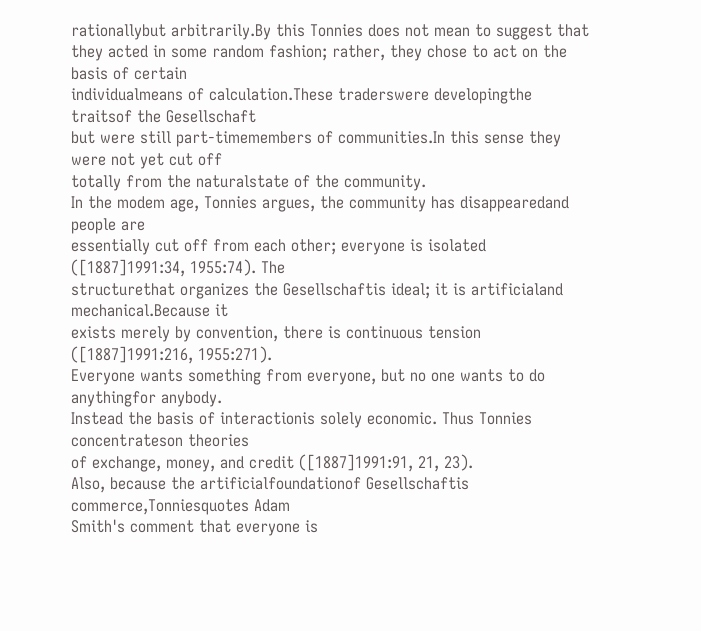rationallybut arbitrarily.By this Tonnies does not mean to suggest that
they acted in some random fashion; rather, they chose to act on the basis of certain
individualmeans of calculation.These traderswere developingthe traitsof the Gesellschaft
but were still part-timemembers of communities.In this sense they were not yet cut off
totally from the naturalstate of the community.
In the modem age, Tonnies argues, the community has disappearedand people are
essentially cut off from each other; everyone is isolated ([1887]1991:34, 1955:74). The
structurethat organizes the Gesellschaftis ideal; it is artificialand mechanical.Because it
exists merely by convention, there is continuous tension ([1887]1991:216, 1955:271).
Everyone wants something from everyone, but no one wants to do anythingfor anybody.
Instead the basis of interactionis solely economic. Thus Tonnies concentrateson theories
of exchange, money, and credit ([1887]1991:91, 21, 23).
Also, because the artificialfoundationof Gesellschaftis commerce,Tonniesquotes Adam
Smith's comment that everyone is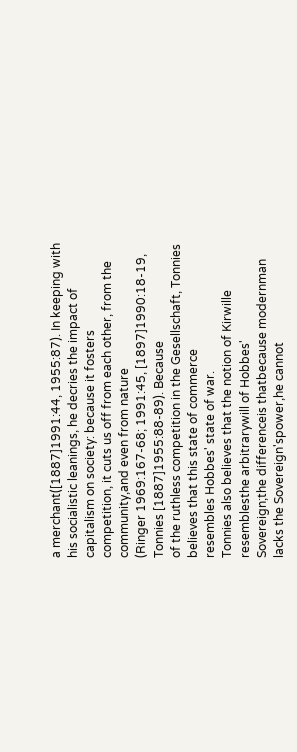a merchant([1887]1991:44, 1955:87). In keeping with
his socialistic leanings, he decries the impact of capitalism on society: because it fosters
competition, it cuts us off from each other, from the community,and even from nature
(Ringer 1969:167-68; 1991:45, [1897]1990:18-19, Tonnies [1887]1955:88-89). Because
of the ruthless competition in the Gesellschaft, Tonnies believes that this state of commerce
resembles Hobbes' state of war.
Tonnies also believes that the notion of Kirwille resemblesthe arbitrarywill of Hobbes'
Sovereign;the differenceis thatbecause modernman lacks the Sovereign'spower,he cannot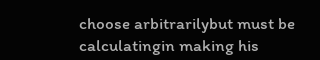choose arbitrarilybut must be calculatingin making his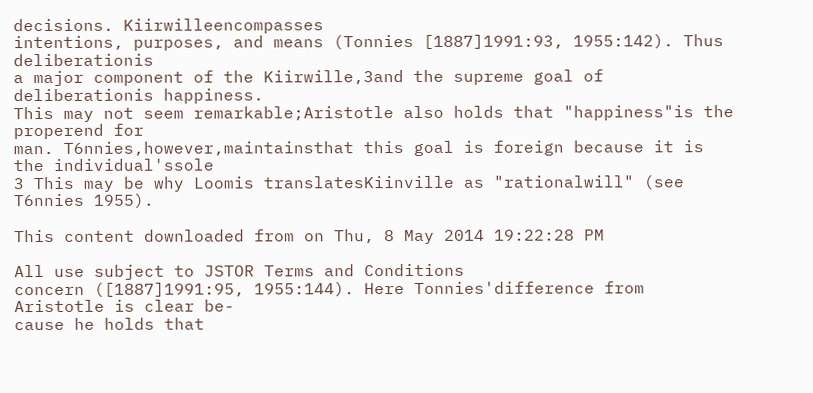decisions. Kiirwilleencompasses
intentions, purposes, and means (Tonnies [1887]1991:93, 1955:142). Thus deliberationis
a major component of the Kiirwille,3and the supreme goal of deliberationis happiness.
This may not seem remarkable;Aristotle also holds that "happiness"is the properend for
man. T6nnies,however,maintainsthat this goal is foreign because it is the individual'ssole
3 This may be why Loomis translatesKiinville as "rationalwill" (see T6nnies 1955).

This content downloaded from on Thu, 8 May 2014 19:22:28 PM

All use subject to JSTOR Terms and Conditions
concern ([1887]1991:95, 1955:144). Here Tonnies'difference from Aristotle is clear be-
cause he holds that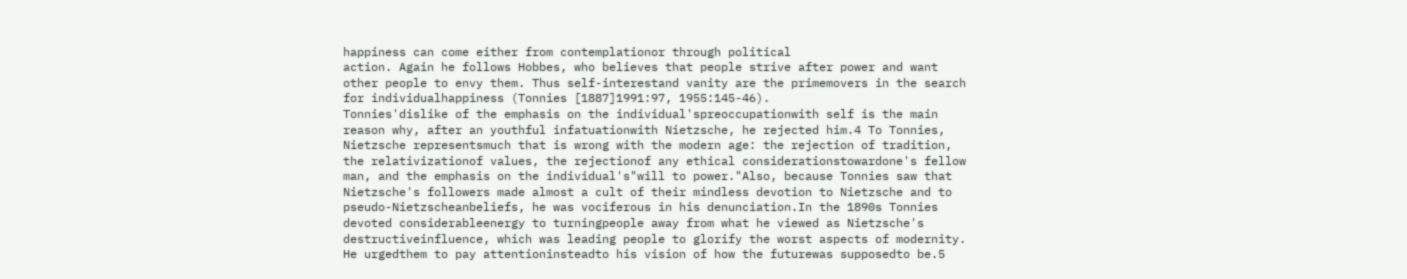happiness can come either from contemplationor through political
action. Again he follows Hobbes, who believes that people strive after power and want
other people to envy them. Thus self-interestand vanity are the primemovers in the search
for individualhappiness (Tonnies [1887]1991:97, 1955:145-46).
Tonnies'dislike of the emphasis on the individual'spreoccupationwith self is the main
reason why, after an youthful infatuationwith Nietzsche, he rejected him.4 To Tonnies,
Nietzsche representsmuch that is wrong with the modern age: the rejection of tradition,
the relativizationof values, the rejectionof any ethical considerationstowardone's fellow
man, and the emphasis on the individual's"will to power."Also, because Tonnies saw that
Nietzsche's followers made almost a cult of their mindless devotion to Nietzsche and to
pseudo-Nietzscheanbeliefs, he was vociferous in his denunciation.In the 1890s Tonnies
devoted considerableenergy to turningpeople away from what he viewed as Nietzsche's
destructiveinfluence, which was leading people to glorify the worst aspects of modernity.
He urgedthem to pay attentioninsteadto his vision of how the futurewas supposedto be.5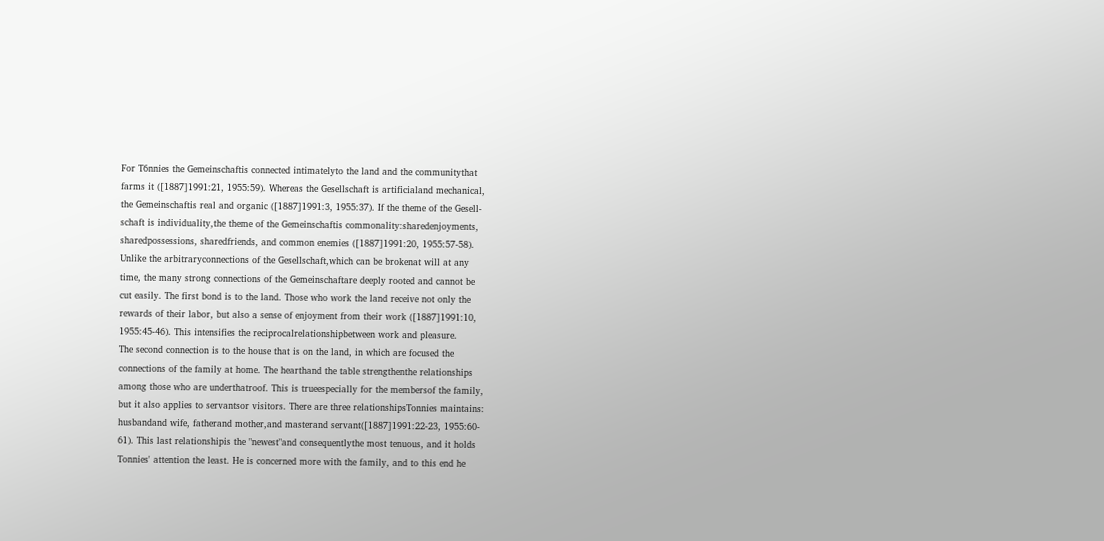For T6nnies the Gemeinschaftis connected intimatelyto the land and the communitythat
farms it ([1887]1991:21, 1955:59). Whereas the Gesellschaft is artificialand mechanical,
the Gemeinschaftis real and organic ([1887]1991:3, 1955:37). If the theme of the Gesell-
schaft is individuality,the theme of the Gemeinschaftis commonality:sharedenjoyments,
sharedpossessions, sharedfriends, and common enemies ([1887]1991:20, 1955:57-58).
Unlike the arbitraryconnections of the Gesellschaft,which can be brokenat will at any
time, the many strong connections of the Gemeinschaftare deeply rooted and cannot be
cut easily. The first bond is to the land. Those who work the land receive not only the
rewards of their labor, but also a sense of enjoyment from their work ([1887]1991:10,
1955:45-46). This intensifies the reciprocalrelationshipbetween work and pleasure.
The second connection is to the house that is on the land, in which are focused the
connections of the family at home. The hearthand the table strengthenthe relationships
among those who are underthatroof. This is trueespecially for the membersof the family,
but it also applies to servantsor visitors. There are three relationshipsTonnies maintains:
husbandand wife, fatherand mother,and masterand servant([1887]1991:22-23, 1955:60-
61). This last relationshipis the "newest"and consequentlythe most tenuous, and it holds
Tonnies' attention the least. He is concerned more with the family, and to this end he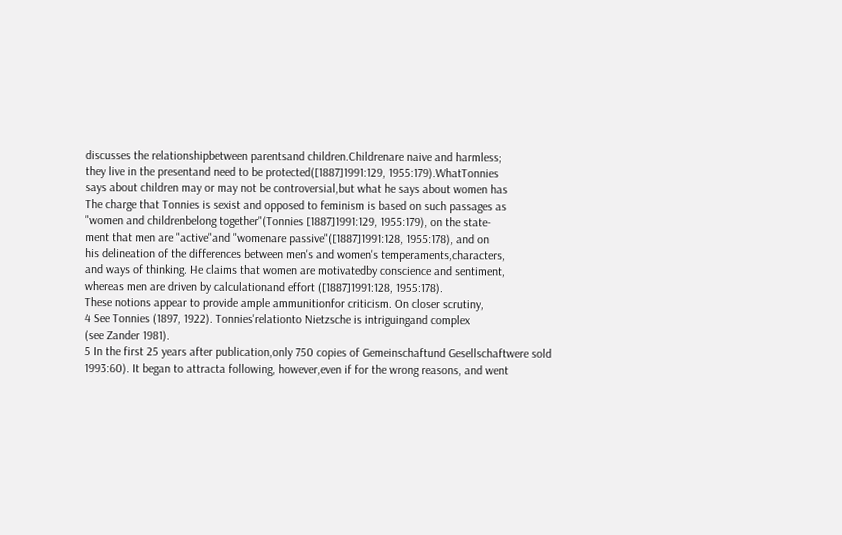discusses the relationshipbetween parentsand children.Childrenare naive and harmless;
they live in the presentand need to be protected([1887]1991:129, 1955:179).WhatTonnies
says about children may or may not be controversial,but what he says about women has
The charge that Tonnies is sexist and opposed to feminism is based on such passages as
"women and childrenbelong together"(Tonnies [1887]1991:129, 1955:179), on the state-
ment that men are "active"and "womenare passive"([1887]1991:128, 1955:178), and on
his delineation of the differences between men's and women's temperaments,characters,
and ways of thinking. He claims that women are motivatedby conscience and sentiment,
whereas men are driven by calculationand effort ([1887]1991:128, 1955:178).
These notions appear to provide ample ammunitionfor criticism. On closer scrutiny,
4 See Tonnies (1897, 1922). Tonnies'relationto Nietzsche is intriguingand complex
(see Zander 1981).
5 In the first 25 years after publication,only 750 copies of Gemeinschaftund Gesellschaftwere sold
1993:60). It began to attracta following, however,even if for the wrong reasons, and went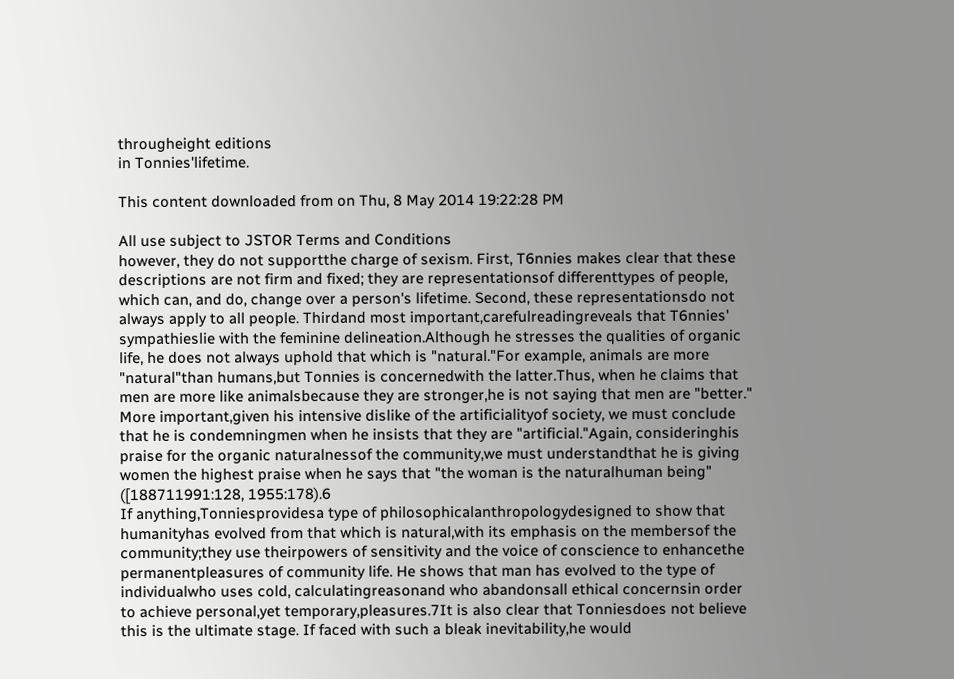througheight editions
in Tonnies'lifetime.

This content downloaded from on Thu, 8 May 2014 19:22:28 PM

All use subject to JSTOR Terms and Conditions
however, they do not supportthe charge of sexism. First, T6nnies makes clear that these
descriptions are not firm and fixed; they are representationsof differenttypes of people,
which can, and do, change over a person's lifetime. Second, these representationsdo not
always apply to all people. Thirdand most important,carefulreadingreveals that T6nnies'
sympathieslie with the feminine delineation.Although he stresses the qualities of organic
life, he does not always uphold that which is "natural."For example, animals are more
"natural"than humans,but Tonnies is concernedwith the latter.Thus, when he claims that
men are more like animalsbecause they are stronger,he is not saying that men are "better."
More important,given his intensive dislike of the artificialityof society, we must conclude
that he is condemningmen when he insists that they are "artificial."Again, consideringhis
praise for the organic naturalnessof the community,we must understandthat he is giving
women the highest praise when he says that "the woman is the naturalhuman being"
([188711991:128, 1955:178).6
If anything,Tonniesprovidesa type of philosophicalanthropologydesigned to show that
humanityhas evolved from that which is natural,with its emphasis on the membersof the
community;they use theirpowers of sensitivity and the voice of conscience to enhancethe
permanentpleasures of community life. He shows that man has evolved to the type of
individualwho uses cold, calculatingreasonand who abandonsall ethical concernsin order
to achieve personal,yet temporary,pleasures.7It is also clear that Tonniesdoes not believe
this is the ultimate stage. If faced with such a bleak inevitability,he would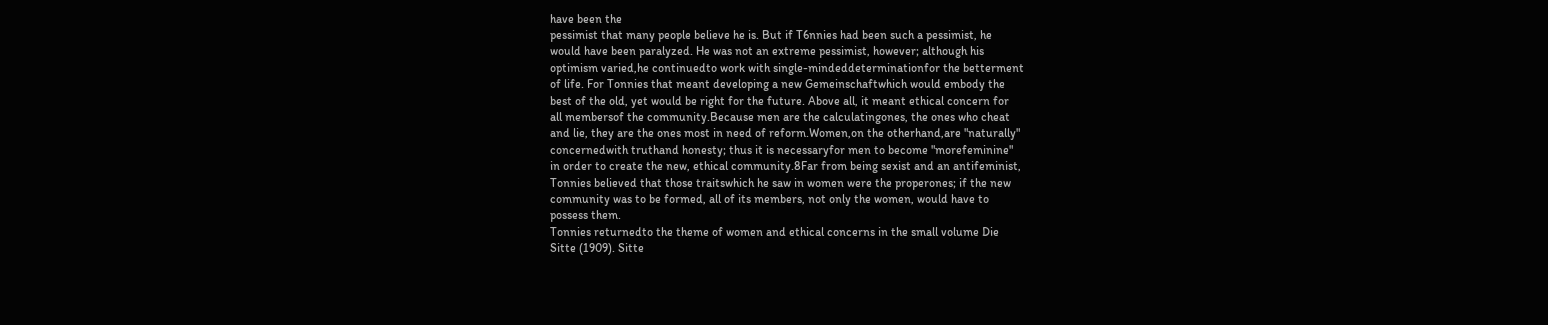have been the
pessimist that many people believe he is. But if T6nnies had been such a pessimist, he
would have been paralyzed. He was not an extreme pessimist, however; although his
optimism varied,he continuedto work with single-mindeddeterminationfor the betterment
of life. For Tonnies that meant developing a new Gemeinschaftwhich would embody the
best of the old, yet would be right for the future. Above all, it meant ethical concern for
all membersof the community.Because men are the calculatingones, the ones who cheat
and lie, they are the ones most in need of reform.Women,on the otherhand,are "naturally"
concernedwith truthand honesty; thus it is necessaryfor men to become "morefeminine"
in order to create the new, ethical community.8Far from being sexist and an antifeminist,
Tonnies believed that those traitswhich he saw in women were the properones; if the new
community was to be formed, all of its members, not only the women, would have to
possess them.
Tonnies returnedto the theme of women and ethical concerns in the small volume Die
Sitte (1909). Sitte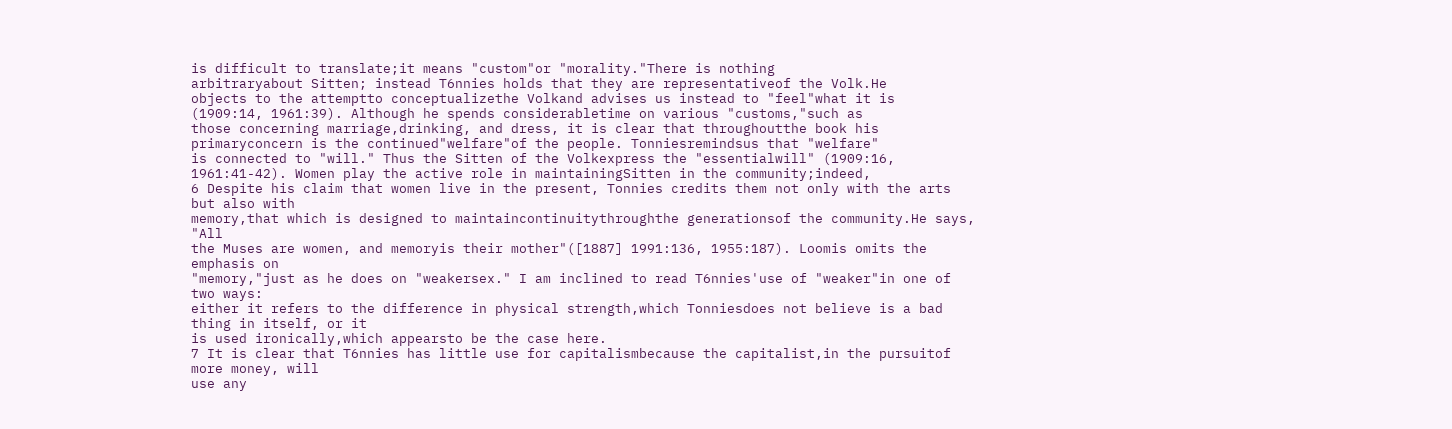is difficult to translate;it means "custom"or "morality."There is nothing
arbitraryabout Sitten; instead T6nnies holds that they are representativeof the Volk.He
objects to the attemptto conceptualizethe Volkand advises us instead to "feel"what it is
(1909:14, 1961:39). Although he spends considerabletime on various "customs,"such as
those concerning marriage,drinking, and dress, it is clear that throughoutthe book his
primaryconcern is the continued"welfare"of the people. Tonniesremindsus that "welfare"
is connected to "will." Thus the Sitten of the Volkexpress the "essentialwill" (1909:16,
1961:41-42). Women play the active role in maintainingSitten in the community;indeed,
6 Despite his claim that women live in the present, Tonnies credits them not only with the arts but also with
memory,that which is designed to maintaincontinuitythroughthe generationsof the community.He says, "All
the Muses are women, and memoryis their mother"([1887] 1991:136, 1955:187). Loomis omits the emphasis on
"memory,"just as he does on "weakersex." I am inclined to read T6nnies'use of "weaker"in one of two ways:
either it refers to the difference in physical strength,which Tonniesdoes not believe is a bad thing in itself, or it
is used ironically,which appearsto be the case here.
7 It is clear that T6nnies has little use for capitalismbecause the capitalist,in the pursuitof more money, will
use any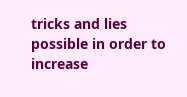tricks and lies possible in order to increase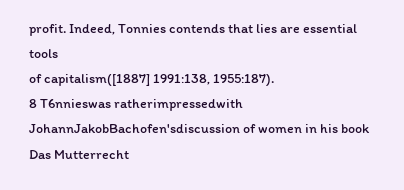profit. Indeed, Tonnies contends that lies are essential tools
of capitalism([1887] 1991:138, 1955:187).
8 T6nnieswas ratherimpressedwith JohannJakobBachofen'sdiscussion of women in his book Das Mutterrecht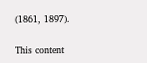(1861, 1897).

This content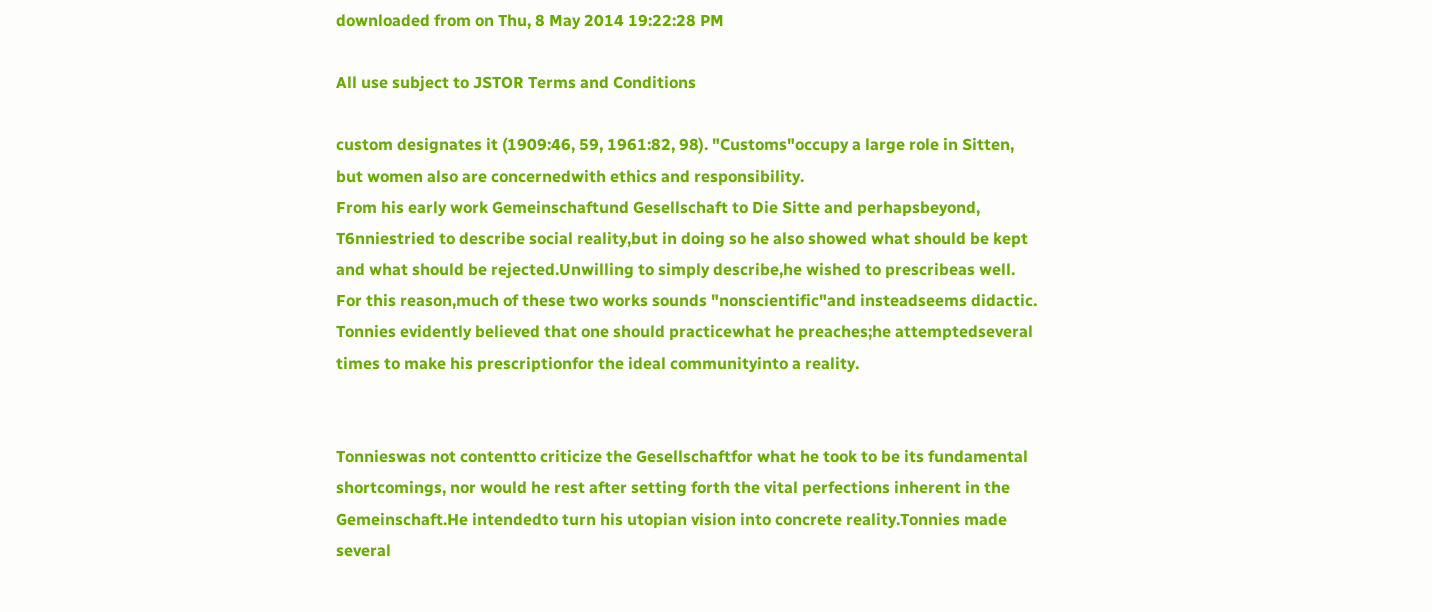downloaded from on Thu, 8 May 2014 19:22:28 PM

All use subject to JSTOR Terms and Conditions

custom designates it (1909:46, 59, 1961:82, 98). "Customs"occupy a large role in Sitten,
but women also are concernedwith ethics and responsibility.
From his early work Gemeinschaftund Gesellschaft to Die Sitte and perhapsbeyond,
T6nniestried to describe social reality,but in doing so he also showed what should be kept
and what should be rejected.Unwilling to simply describe,he wished to prescribeas well.
For this reason,much of these two works sounds "nonscientific"and insteadseems didactic.
Tonnies evidently believed that one should practicewhat he preaches;he attemptedseveral
times to make his prescriptionfor the ideal communityinto a reality.


Tonnieswas not contentto criticize the Gesellschaftfor what he took to be its fundamental
shortcomings, nor would he rest after setting forth the vital perfections inherent in the
Gemeinschaft.He intendedto turn his utopian vision into concrete reality.Tonnies made
several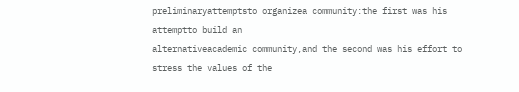preliminaryattemptsto organizea community:the first was his attemptto build an
alternativeacademic community,and the second was his effort to stress the values of the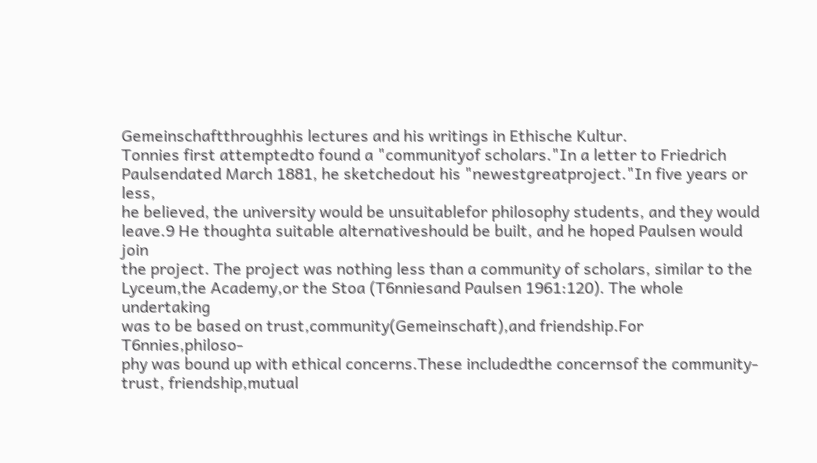Gemeinschaftthroughhis lectures and his writings in Ethische Kultur.
Tonnies first attemptedto found a "communityof scholars."In a letter to Friedrich
Paulsendated March 1881, he sketchedout his "newestgreatproject."In five years or less,
he believed, the university would be unsuitablefor philosophy students, and they would
leave.9 He thoughta suitable alternativeshould be built, and he hoped Paulsen would join
the project. The project was nothing less than a community of scholars, similar to the
Lyceum,the Academy,or the Stoa (T6nniesand Paulsen 1961:120). The whole undertaking
was to be based on trust,community(Gemeinschaft),and friendship.For T6nnies,philoso-
phy was bound up with ethical concerns.These includedthe concernsof the community-
trust, friendship,mutual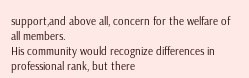support,and above all, concern for the welfare of all members.
His community would recognize differences in professional rank, but there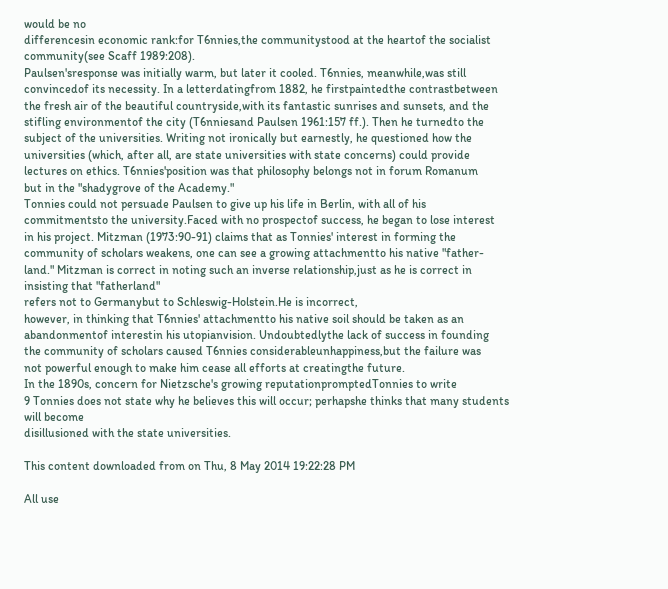would be no
differencesin economic rank:for T6nnies,the communitystood at the heartof the socialist
community(see Scaff 1989:208).
Paulsen'sresponse was initially warm, but later it cooled. T6nnies, meanwhile,was still
convincedof its necessity. In a letterdatingfrom 1882, he firstpaintedthe contrastbetween
the fresh air of the beautiful countryside,with its fantastic sunrises and sunsets, and the
stifling environmentof the city (T6nniesand Paulsen 1961:157 ff.). Then he turnedto the
subject of the universities. Writing not ironically but earnestly, he questioned how the
universities (which, after all, are state universities with state concerns) could provide
lectures on ethics. T6nnies'position was that philosophy belongs not in forum Romanum
but in the "shadygrove of the Academy."
Tonnies could not persuade Paulsen to give up his life in Berlin, with all of his
commitmentsto the university.Faced with no prospectof success, he began to lose interest
in his project. Mitzman (1973:90-91) claims that as Tonnies' interest in forming the
community of scholars weakens, one can see a growing attachmentto his native "father-
land." Mitzman is correct in noting such an inverse relationship,just as he is correct in
insisting that "fatherland"
refers not to Germanybut to Schleswig-Holstein.He is incorrect,
however, in thinking that T6nnies' attachmentto his native soil should be taken as an
abandonmentof interestin his utopianvision. Undoubtedlythe lack of success in founding
the community of scholars caused T6nnies considerableunhappiness,but the failure was
not powerful enough to make him cease all efforts at creatingthe future.
In the 1890s, concern for Nietzsche's growing reputationpromptedTonnies to write
9 Tonnies does not state why he believes this will occur; perhapshe thinks that many students will become
disillusioned with the state universities.

This content downloaded from on Thu, 8 May 2014 19:22:28 PM

All use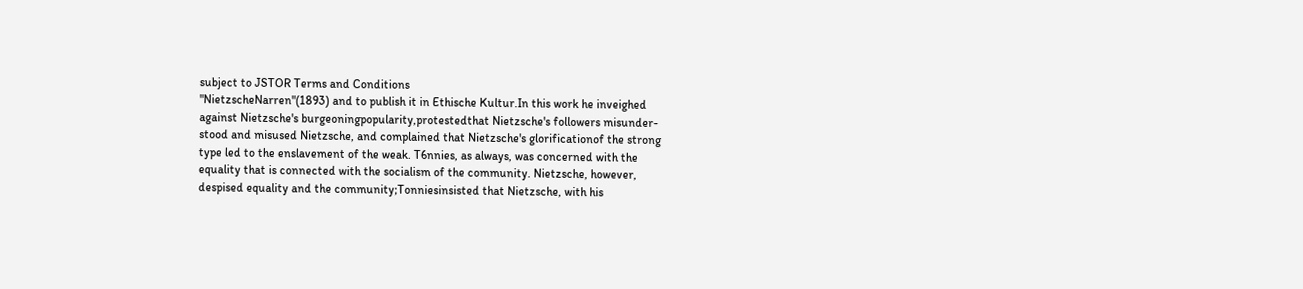subject to JSTOR Terms and Conditions
"NietzscheNarren"(1893) and to publish it in Ethische Kultur.In this work he inveighed
against Nietzsche's burgeoningpopularity,protestedthat Nietzsche's followers misunder-
stood and misused Nietzsche, and complained that Nietzsche's glorificationof the strong
type led to the enslavement of the weak. T6nnies, as always, was concerned with the
equality that is connected with the socialism of the community. Nietzsche, however,
despised equality and the community;Tonniesinsisted that Nietzsche, with his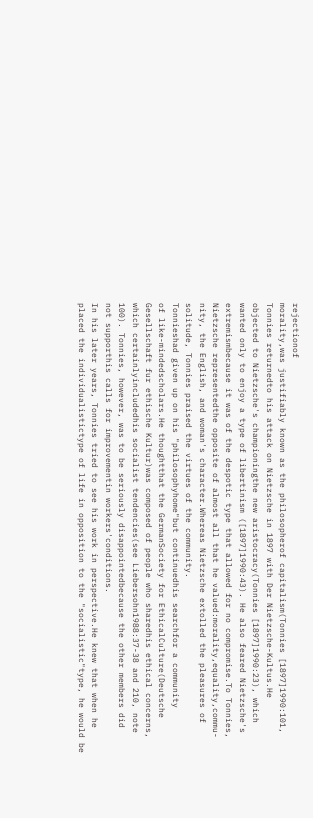rejectionof
morality,was justifiably known as the philosopherof capitalism(Tonnies [1897]1990:101,
Tonnies returnedto his attack on Nietzsche in 1897 with Der Nietzsche-Kultus.He
objected to Nietzsche's championingthe new aristocracy(Tonnies [1897]1990:23), which
wanted only to enjoy a type of libertinism ([1897]1990:43). He also feared Nietzsche's
extremismbecause it was of the despotic type that allowed for no compromise.To Tonnies,
Nietzsche representedthe opposite of almost all that he valued:morality,equality,commu-
nity, the English, and woman's character.Whereas Nietzsche extolled the pleasures of
solitude, Tonnies praised the virtues of the community.
Tonnieshad given up on his "philosophyhome"but continuedhis searchfor a community
of like-mindedscholars.He thoughtthat the GermanSociety for EthicalCulture(Deutsche
Gesellschaft fur ethische Kultur)was composed of people who sharedhis ethical concerns,
which certainlyincludedhis socialist tendencies(see Liebersohn1988:37-38 and 210, note
100). Tonnies, however, was to be seriously disappointedbecause the other members did
not supporthis calls for improvementin workers'conditions.
In his later years, Tonnies tried to see his work in perspective.He knew that when he
placed the individualistictype of life in opposition to the "socialistic"type, he would be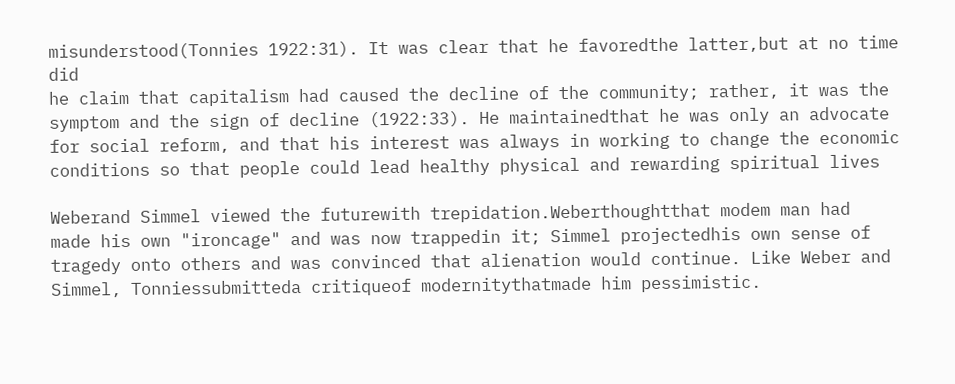misunderstood(Tonnies 1922:31). It was clear that he favoredthe latter,but at no time did
he claim that capitalism had caused the decline of the community; rather, it was the
symptom and the sign of decline (1922:33). He maintainedthat he was only an advocate
for social reform, and that his interest was always in working to change the economic
conditions so that people could lead healthy physical and rewarding spiritual lives

Weberand Simmel viewed the futurewith trepidation.Weberthoughtthat modem man had
made his own "ironcage" and was now trappedin it; Simmel projectedhis own sense of
tragedy onto others and was convinced that alienation would continue. Like Weber and
Simmel, Tonniessubmitteda critiqueof modernitythatmade him pessimistic.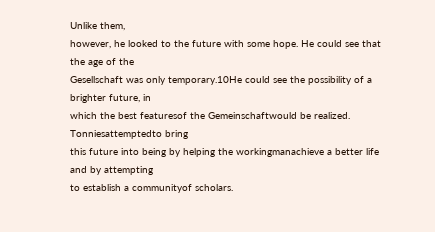Unlike them,
however, he looked to the future with some hope. He could see that the age of the
Gesellschaft was only temporary.10He could see the possibility of a brighter future, in
which the best featuresof the Gemeinschaftwould be realized. Tonniesattemptedto bring
this future into being by helping the workingmanachieve a better life and by attempting
to establish a communityof scholars.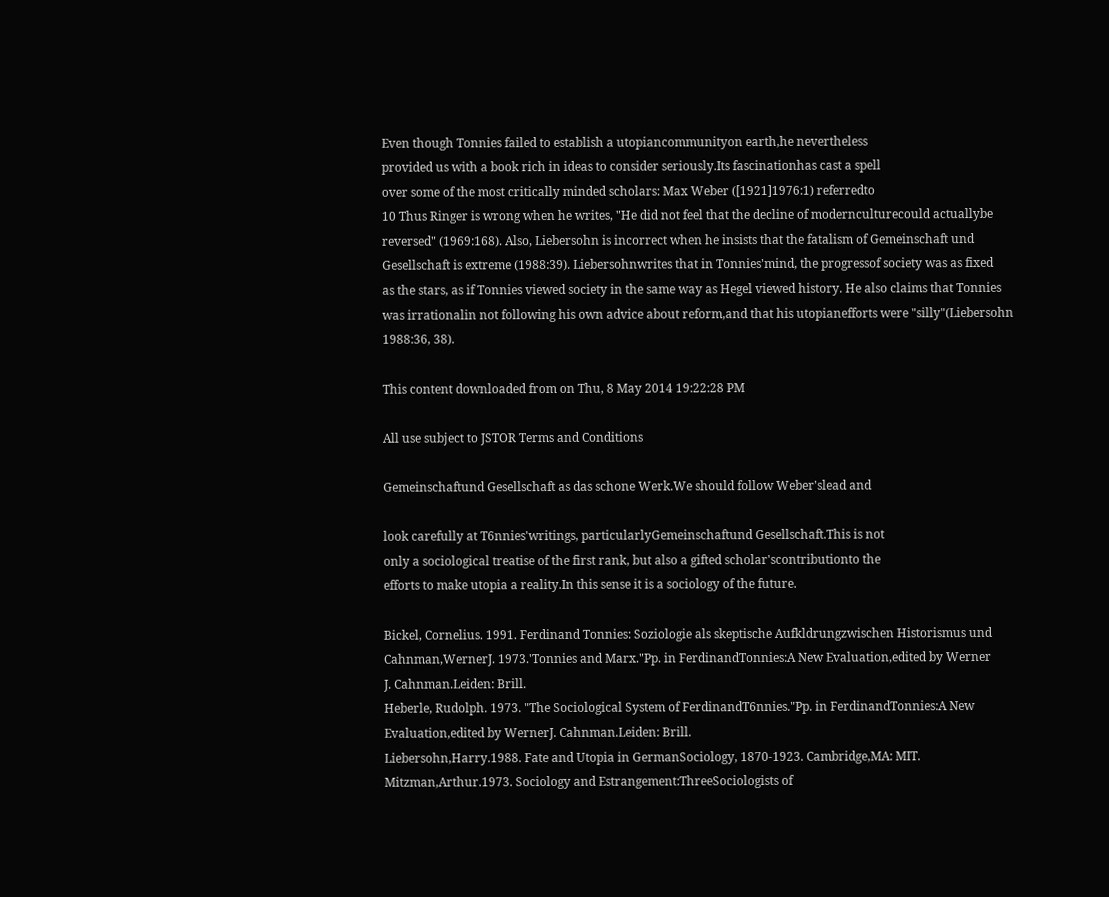Even though Tonnies failed to establish a utopiancommunityon earth,he nevertheless
provided us with a book rich in ideas to consider seriously.Its fascinationhas cast a spell
over some of the most critically minded scholars: Max Weber ([1921]1976:1) referredto
10 Thus Ringer is wrong when he writes, "He did not feel that the decline of modernculturecould actuallybe
reversed" (1969:168). Also, Liebersohn is incorrect when he insists that the fatalism of Gemeinschaft und
Gesellschaft is extreme (1988:39). Liebersohnwrites that in Tonnies'mind, the progressof society was as fixed
as the stars, as if Tonnies viewed society in the same way as Hegel viewed history. He also claims that Tonnies
was irrationalin not following his own advice about reform,and that his utopianefforts were "silly"(Liebersohn
1988:36, 38).

This content downloaded from on Thu, 8 May 2014 19:22:28 PM

All use subject to JSTOR Terms and Conditions

Gemeinschaftund Gesellschaft as das schone Werk.We should follow Weber'slead and

look carefully at T6nnies'writings, particularlyGemeinschaftund Gesellschaft.This is not
only a sociological treatise of the first rank, but also a gifted scholar'scontributionto the
efforts to make utopia a reality.In this sense it is a sociology of the future.

Bickel, Cornelius. 1991. Ferdinand Tonnies: Soziologie als skeptische Aufkldrungzwischen Historismus und
Cahnman,WernerJ. 1973.'Tonnies and Marx."Pp. in FerdinandTonnies:A New Evaluation,edited by Werner
J. Cahnman.Leiden: Brill.
Heberle, Rudolph. 1973. "The Sociological System of FerdinandT6nnies."Pp. in FerdinandTonnies:A New
Evaluation,edited by WernerJ. Cahnman.Leiden: Brill.
Liebersohn,Harry.1988. Fate and Utopia in GermanSociology, 1870-1923. Cambridge,MA: MIT.
Mitzman,Arthur.1973. Sociology and Estrangement:ThreeSociologists of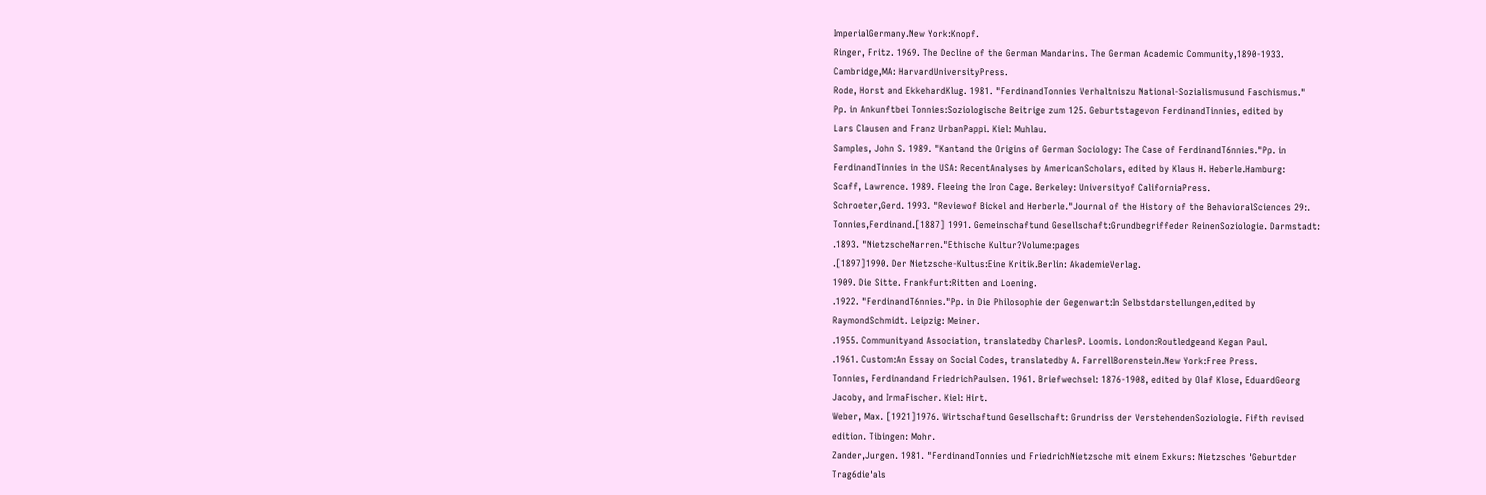ImperialGermany.New York:Knopf.
Ringer, Fritz. 1969. The Decline of the German Mandarins. The German Academic Community,1890-1933.
Cambridge,MA: HarvardUniversityPress.
Rode, Horst and EkkehardKlug. 1981. "FerdinandTonnies Verhaltniszu National-Sozialismusund Faschismus."
Pp. in Ankunftbei Tonnies:Soziologische Beitrige zum 125. Geburtstagevon FerdinandTinnies, edited by
Lars Clausen and Franz UrbanPappi. Kiel: Muhlau.
Samples, John S. 1989. "Kantand the Origins of German Sociology: The Case of FerdinandT6nnies."Pp. in
FerdinandTinnies in the USA: RecentAnalyses by AmericanScholars, edited by Klaus H. Heberle.Hamburg:
Scaff, Lawrence. 1989. Fleeing the Iron Cage. Berkeley: Universityof CaliforniaPress.
Schroeter,Gerd. 1993. "Reviewof Bickel and Herberle."Journal of the History of the BehavioralSciences 29:.
Tonnies,Ferdinand.[1887] 1991. Gemeinschaftund Gesellschaft:Grundbegriffeder ReinenSoziologie. Darmstadt:
.1893. "NietzscheNarren."Ethische Kultur?Volume:pages
.[1897]1990. Der Nietzsche-Kultus:Eine Kritik.Berlin: AkademieVerlag.
1909. Die Sitte. Frankfurt:Ritten and Loening.
.1922. "FerdinandT6nnies."Pp. in Die Philosophie der Gegenwart:In Selbstdarstellungen,edited by
RaymondSchmidt. Leipzig: Meiner.
.1955. Communityand Association, translatedby CharlesP. Loomis. London:Routledgeand Kegan Paul.
.1961. Custom:An Essay on Social Codes, translatedby A. FarrellBorenstein.New York:Free Press.
Tonnies, Ferdinandand FriedrichPaulsen. 1961. Briefwechsel: 1876-1908, edited by Olaf Klose, EduardGeorg
Jacoby, and IrmaFischer. Kiel: Hirt.
Weber, Max. [1921]1976. Wirtschaftund Gesellschaft: Grundriss der VerstehendenSoziologie. Fifth revised
edition. Tibingen: Mohr.
Zander,Jurgen. 1981. "FerdinandTonnies und FriedrichNietzsche mit einem Exkurs: Nietzsches 'Geburtder
Trag6die'als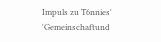Impuls zu T6nnies' 'Gemeinschaftund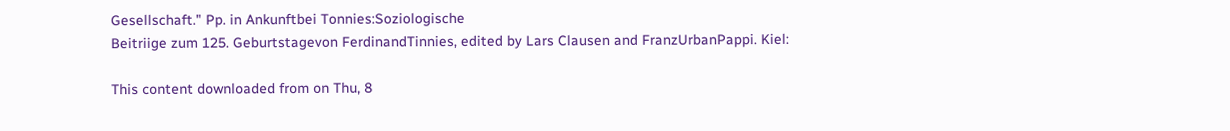Gesellschaft." Pp. in Ankunftbei Tonnies:Soziologische
Beitriige zum 125. Geburtstagevon FerdinandTinnies, edited by Lars Clausen and FranzUrbanPappi. Kiel:

This content downloaded from on Thu, 8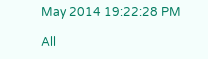May 2014 19:22:28 PM

All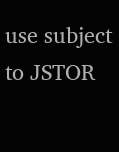use subject to JSTOR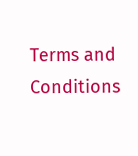Terms and Conditions